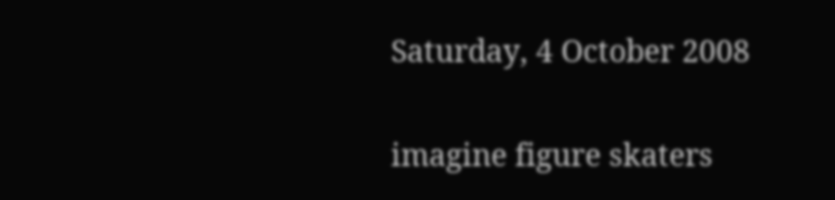Saturday, 4 October 2008

imagine figure skaters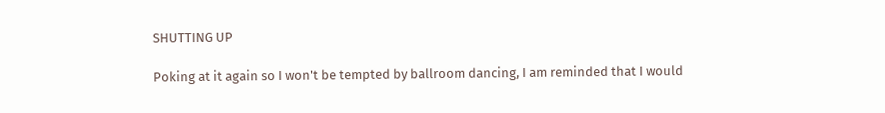SHUTTING UP

Poking at it again so I won't be tempted by ballroom dancing, I am reminded that I would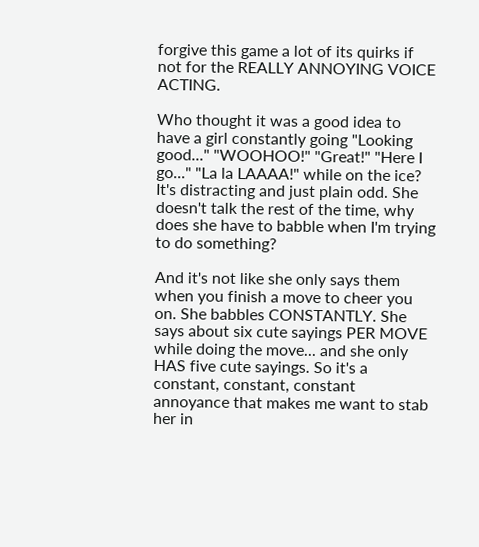forgive this game a lot of its quirks if not for the REALLY ANNOYING VOICE ACTING.

Who thought it was a good idea to have a girl constantly going "Looking good..." "WOOHOO!" "Great!" "Here I go..." "La la LAAAA!" while on the ice? It's distracting and just plain odd. She doesn't talk the rest of the time, why does she have to babble when I'm trying to do something?

And it's not like she only says them when you finish a move to cheer you on. She babbles CONSTANTLY. She says about six cute sayings PER MOVE while doing the move... and she only HAS five cute sayings. So it's a constant, constant, constant annoyance that makes me want to stab her in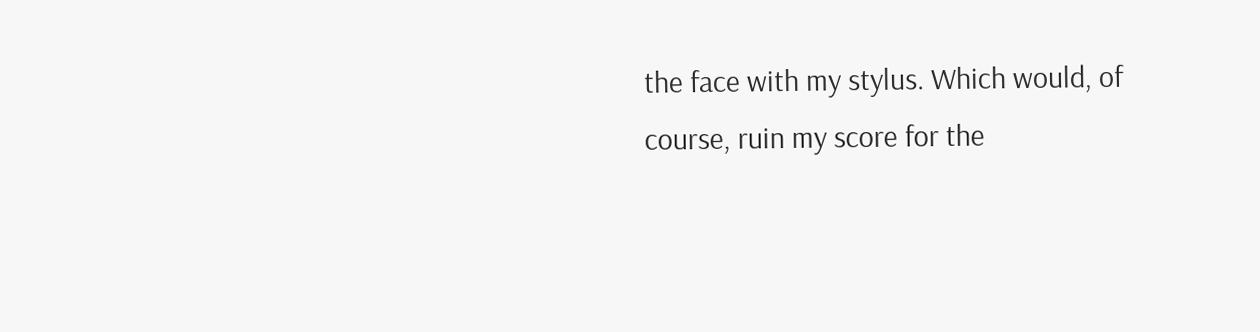the face with my stylus. Which would, of course, ruin my score for the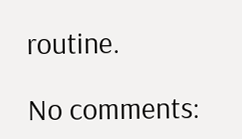routine.

No comments: